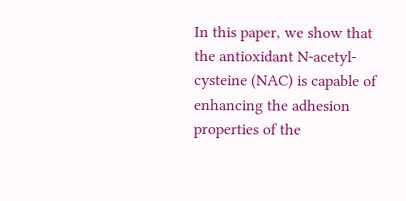In this paper, we show that the antioxidant N-acetyl-cysteine (NAC) is capable of enhancing the adhesion properties of the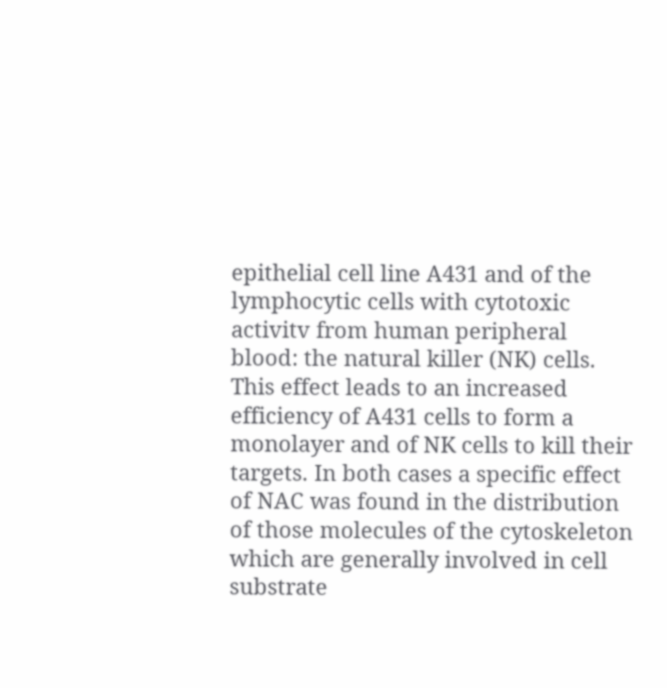epithelial cell line A431 and of the lymphocytic cells with cytotoxic activitv from human peripheral blood: the natural killer (NK) cells. This effect leads to an increased efficiency of A431 cells to form a monolayer and of NK cells to kill their targets. In both cases a specific effect of NAC was found in the distribution of those molecules of the cytoskeleton which are generally involved in cell substrate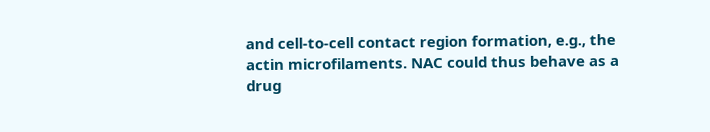and cell-to-cell contact region formation, e.g., the actin microfilaments. NAC could thus behave as a drug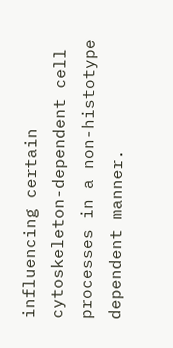influencing certain cytoskeleton-dependent cell processes in a non-histotype dependent manner.